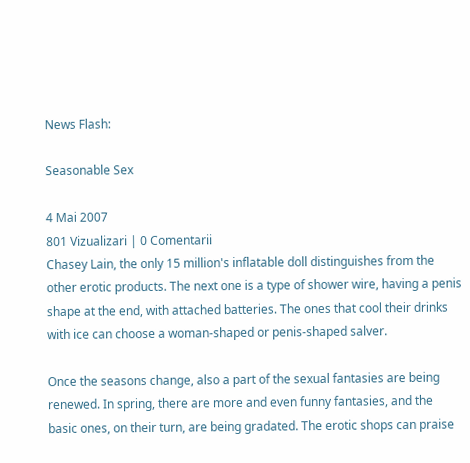News Flash:

Seasonable Sex

4 Mai 2007
801 Vizualizari | 0 Comentarii
Chasey Lain, the only 15 million's inflatable doll distinguishes from the other erotic products. The next one is a type of shower wire, having a penis shape at the end, with attached batteries. The ones that cool their drinks with ice can choose a woman-shaped or penis-shaped salver.

Once the seasons change, also a part of the sexual fantasies are being renewed. In spring, there are more and even funny fantasies, and the basic ones, on their turn, are being gradated. The erotic shops can praise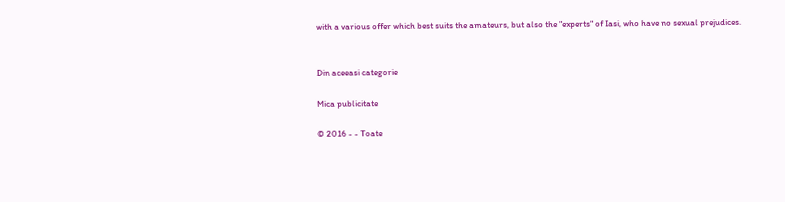with a various offer which best suits the amateurs, but also the "experts" of Iasi, who have no sexual prejudices.


Din aceeasi categorie

Mica publicitate

© 2016 - - Toate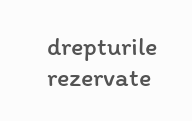drepturile rezervate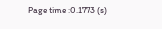Page time :0.1773 (s)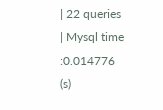| 22 queries | Mysql time :0.014776 (s)